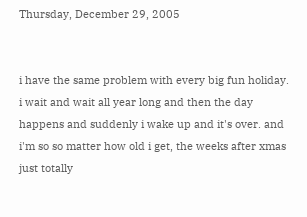Thursday, December 29, 2005


i have the same problem with every big fun holiday. i wait and wait all year long and then the day happens and suddenly i wake up and it's over. and i'm so so matter how old i get, the weeks after xmas just totally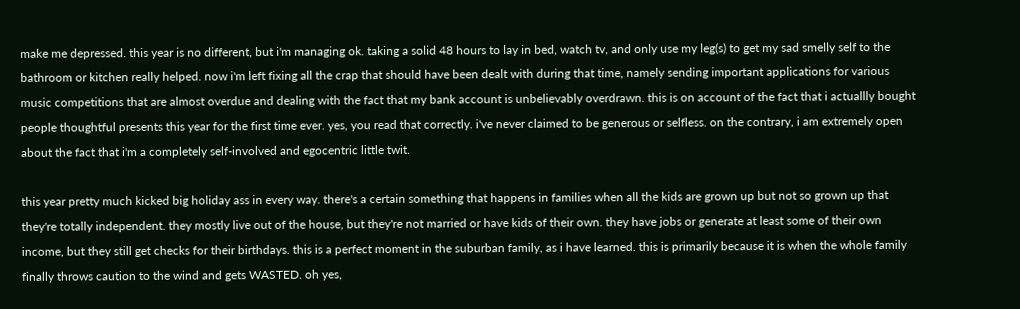make me depressed. this year is no different, but i'm managing ok. taking a solid 48 hours to lay in bed, watch tv, and only use my leg(s) to get my sad smelly self to the bathroom or kitchen really helped. now i'm left fixing all the crap that should have been dealt with during that time, namely sending important applications for various music competitions that are almost overdue and dealing with the fact that my bank account is unbelievably overdrawn. this is on account of the fact that i actuallly bought people thoughtful presents this year for the first time ever. yes, you read that correctly. i've never claimed to be generous or selfless. on the contrary, i am extremely open about the fact that i'm a completely self-involved and egocentric little twit.

this year pretty much kicked big holiday ass in every way. there's a certain something that happens in families when all the kids are grown up but not so grown up that they're totally independent. they mostly live out of the house, but they're not married or have kids of their own. they have jobs or generate at least some of their own income, but they still get checks for their birthdays. this is a perfect moment in the suburban family, as i have learned. this is primarily because it is when the whole family finally throws caution to the wind and gets WASTED. oh yes,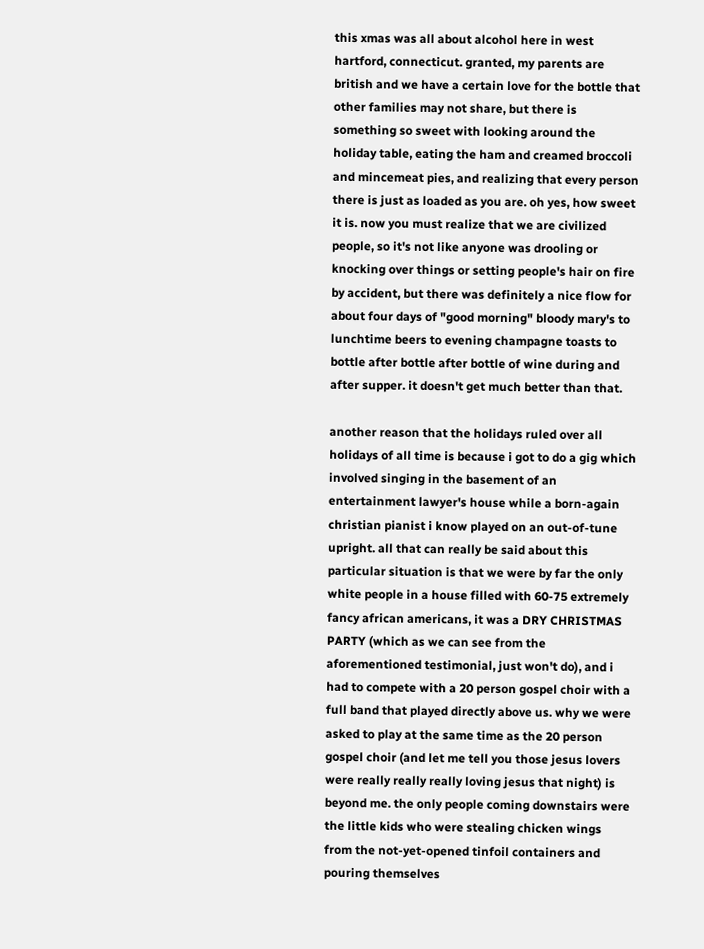this xmas was all about alcohol here in west hartford, connecticut. granted, my parents are british and we have a certain love for the bottle that other families may not share, but there is something so sweet with looking around the holiday table, eating the ham and creamed broccoli and mincemeat pies, and realizing that every person there is just as loaded as you are. oh yes, how sweet it is. now you must realize that we are civilized people, so it's not like anyone was drooling or knocking over things or setting people's hair on fire by accident, but there was definitely a nice flow for about four days of "good morning" bloody mary's to lunchtime beers to evening champagne toasts to bottle after bottle after bottle of wine during and after supper. it doesn't get much better than that.

another reason that the holidays ruled over all holidays of all time is because i got to do a gig which involved singing in the basement of an entertainment lawyer's house while a born-again christian pianist i know played on an out-of-tune upright. all that can really be said about this particular situation is that we were by far the only white people in a house filled with 60-75 extremely fancy african americans, it was a DRY CHRISTMAS PARTY (which as we can see from the aforementioned testimonial, just won't do), and i had to compete with a 20 person gospel choir with a full band that played directly above us. why we were asked to play at the same time as the 20 person gospel choir (and let me tell you those jesus lovers were really really really loving jesus that night) is beyond me. the only people coming downstairs were the little kids who were stealing chicken wings from the not-yet-opened tinfoil containers and pouring themselves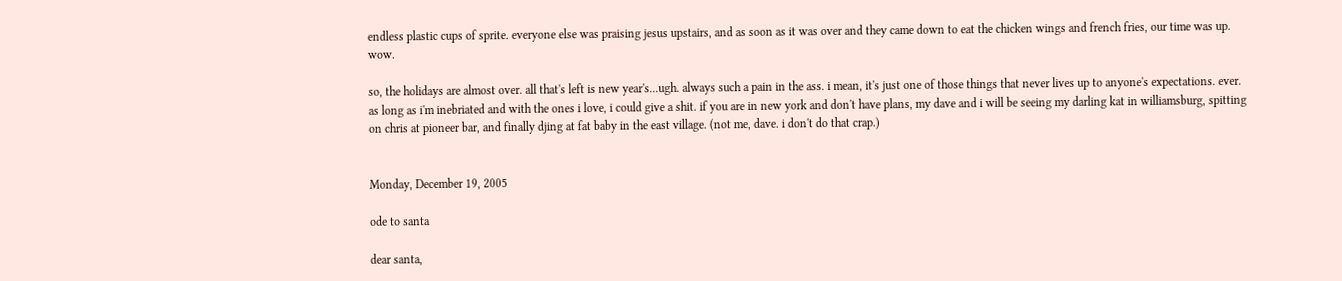endless plastic cups of sprite. everyone else was praising jesus upstairs, and as soon as it was over and they came down to eat the chicken wings and french fries, our time was up. wow.

so, the holidays are almost over. all that's left is new year's...ugh. always such a pain in the ass. i mean, it's just one of those things that never lives up to anyone's expectations. ever. as long as i'm inebriated and with the ones i love, i could give a shit. if you are in new york and don't have plans, my dave and i will be seeing my darling kat in williamsburg, spitting on chris at pioneer bar, and finally djing at fat baby in the east village. (not me, dave. i don't do that crap.)


Monday, December 19, 2005

ode to santa

dear santa,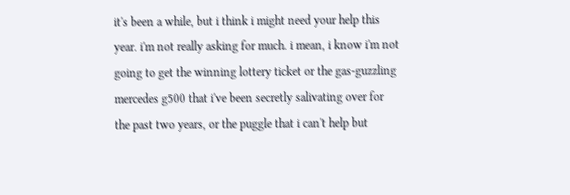it's been a while, but i think i might need your help this year. i'm not really asking for much. i mean, i know i'm not going to get the winning lottery ticket or the gas-guzzling mercedes g500 that i've been secretly salivating over for the past two years, or the puggle that i can't help but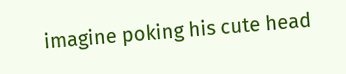imagine poking his cute head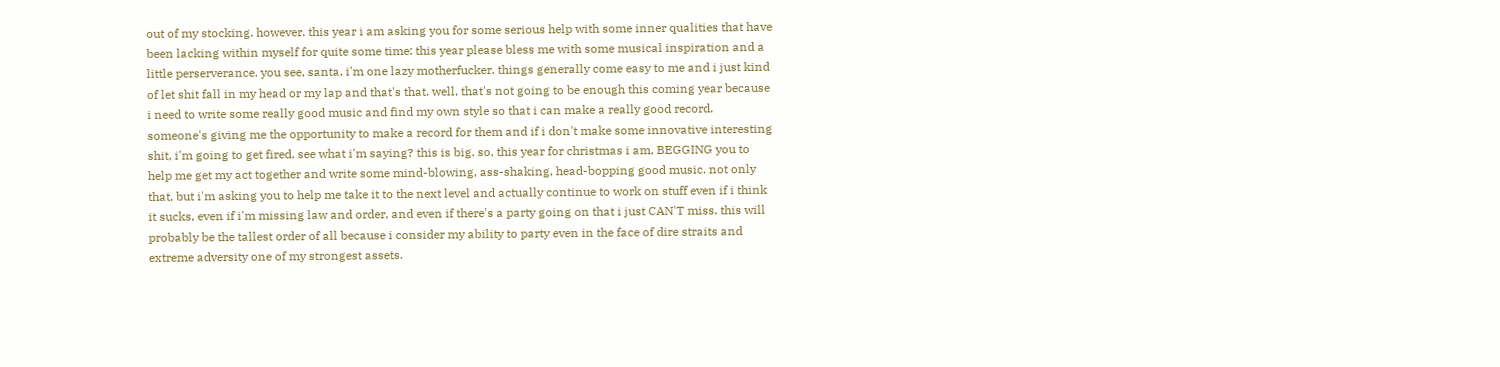out of my stocking. however. this year i am asking you for some serious help with some inner qualities that have been lacking within myself for quite some time: this year please bless me with some musical inspiration and a little perserverance. you see, santa, i'm one lazy motherfucker. things generally come easy to me and i just kind of let shit fall in my head or my lap and that's that. well, that's not going to be enough this coming year because i need to write some really good music and find my own style so that i can make a really good record. someone's giving me the opportunity to make a record for them and if i don't make some innovative interesting shit, i'm going to get fired. see what i'm saying? this is big. so, this year for christmas i am, BEGGING you to help me get my act together and write some mind-blowing, ass-shaking, head-bopping good music. not only that, but i'm asking you to help me take it to the next level and actually continue to work on stuff even if i think it sucks, even if i'm missing law and order, and even if there's a party going on that i just CAN'T miss. this will probably be the tallest order of all because i consider my ability to party even in the face of dire straits and extreme adversity one of my strongest assets.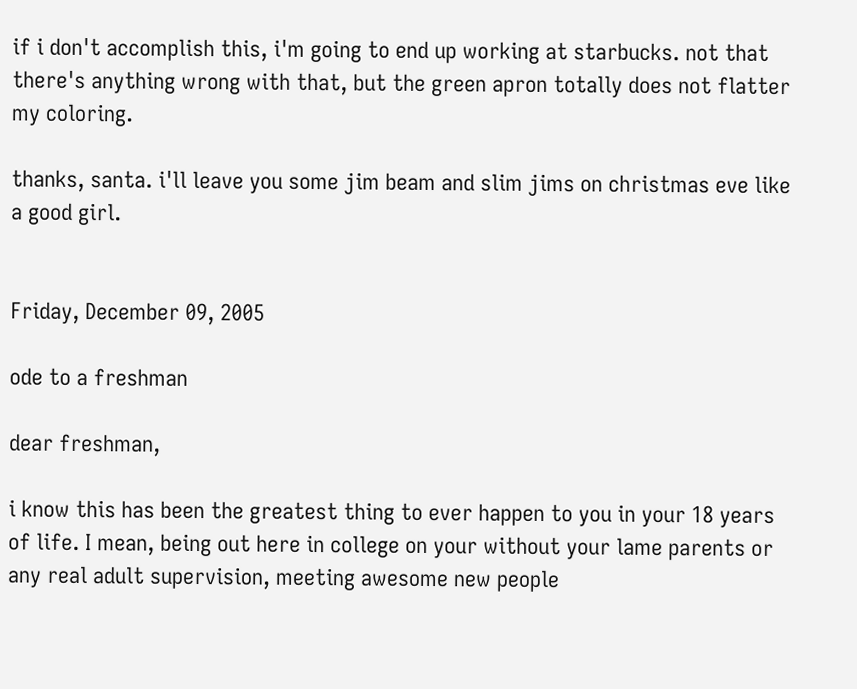if i don't accomplish this, i'm going to end up working at starbucks. not that there's anything wrong with that, but the green apron totally does not flatter my coloring.

thanks, santa. i'll leave you some jim beam and slim jims on christmas eve like a good girl.


Friday, December 09, 2005

ode to a freshman

dear freshman,

i know this has been the greatest thing to ever happen to you in your 18 years of life. I mean, being out here in college on your without your lame parents or any real adult supervision, meeting awesome new people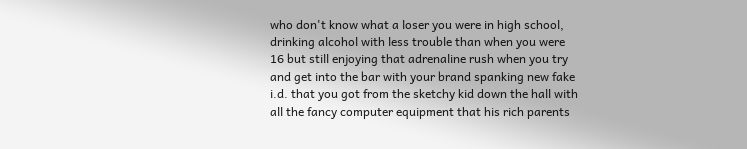who don't know what a loser you were in high school, drinking alcohol with less trouble than when you were 16 but still enjoying that adrenaline rush when you try and get into the bar with your brand spanking new fake i.d. that you got from the sketchy kid down the hall with all the fancy computer equipment that his rich parents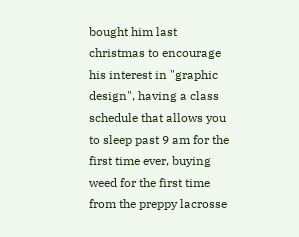bought him last christmas to encourage his interest in "graphic design", having a class schedule that allows you to sleep past 9 am for the first time ever, buying weed for the first time from the preppy lacrosse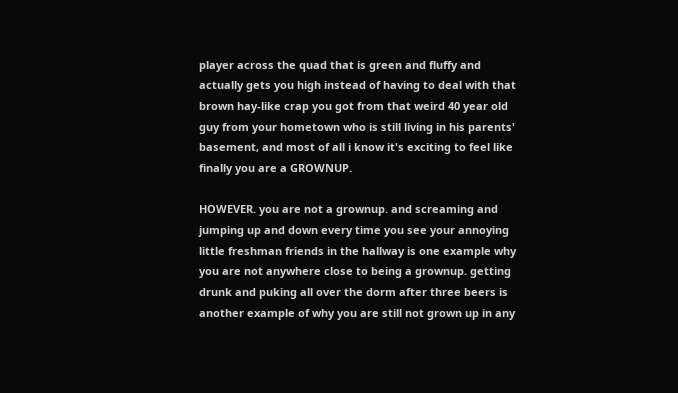player across the quad that is green and fluffy and actually gets you high instead of having to deal with that brown hay-like crap you got from that weird 40 year old guy from your hometown who is still living in his parents' basement, and most of all i know it's exciting to feel like finally you are a GROWNUP.

HOWEVER. you are not a grownup. and screaming and jumping up and down every time you see your annoying little freshman friends in the hallway is one example why you are not anywhere close to being a grownup. getting drunk and puking all over the dorm after three beers is another example of why you are still not grown up in any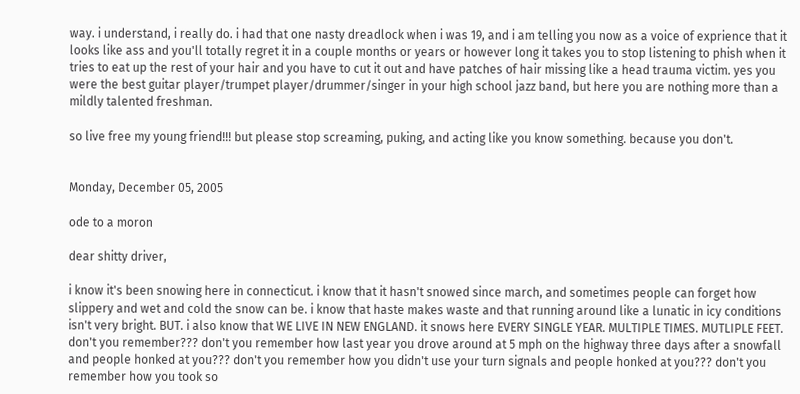way. i understand, i really do. i had that one nasty dreadlock when i was 19, and i am telling you now as a voice of exprience that it looks like ass and you'll totally regret it in a couple months or years or however long it takes you to stop listening to phish when it tries to eat up the rest of your hair and you have to cut it out and have patches of hair missing like a head trauma victim. yes you were the best guitar player/trumpet player/drummer/singer in your high school jazz band, but here you are nothing more than a mildly talented freshman.

so live free my young friend!!! but please stop screaming, puking, and acting like you know something. because you don't.


Monday, December 05, 2005

ode to a moron

dear shitty driver,

i know it's been snowing here in connecticut. i know that it hasn't snowed since march, and sometimes people can forget how slippery and wet and cold the snow can be. i know that haste makes waste and that running around like a lunatic in icy conditions isn't very bright. BUT. i also know that WE LIVE IN NEW ENGLAND. it snows here EVERY SINGLE YEAR. MULTIPLE TIMES. MUTLIPLE FEET. don't you remember??? don't you remember how last year you drove around at 5 mph on the highway three days after a snowfall and people honked at you??? don't you remember how you didn't use your turn signals and people honked at you??? don't you remember how you took so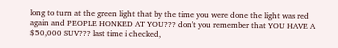long to turn at the green light that by the time you were done the light was red again and PEOPLE HONKED AT YOU??? don't you remember that YOU HAVE A $50,000 SUV??? last time i checked,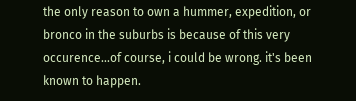the only reason to own a hummer, expedition, or bronco in the suburbs is because of this very occurence...of course, i could be wrong. it's been known to happen.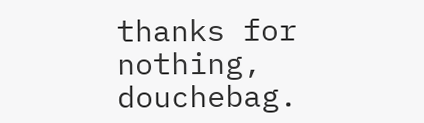thanks for nothing, douchebag.